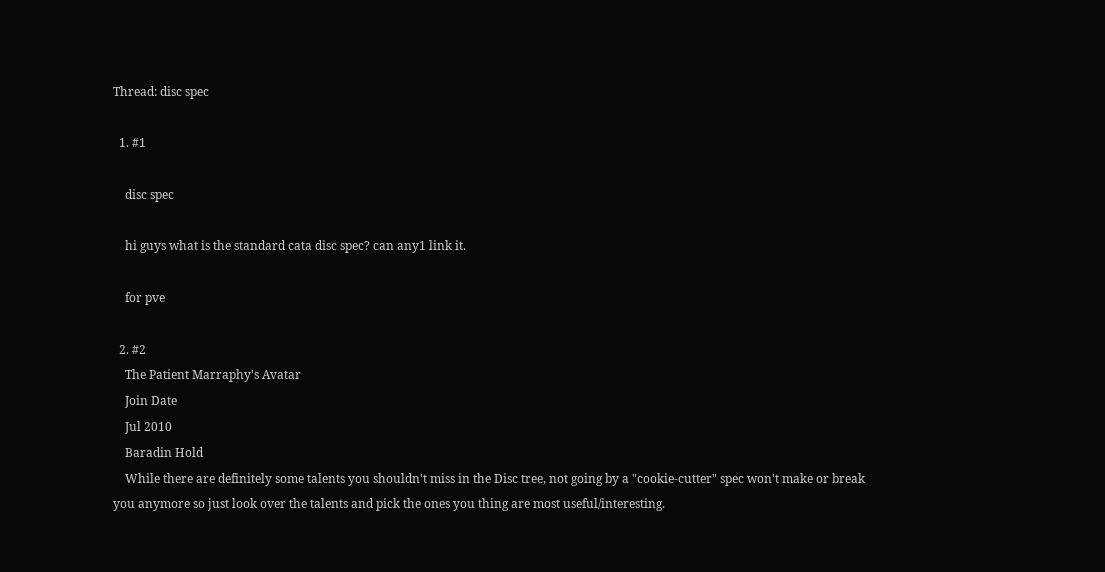Thread: disc spec

  1. #1

    disc spec

    hi guys what is the standard cata disc spec? can any1 link it.

    for pve

  2. #2
    The Patient Marraphy's Avatar
    Join Date
    Jul 2010
    Baradin Hold
    While there are definitely some talents you shouldn't miss in the Disc tree, not going by a "cookie-cutter" spec won't make or break you anymore so just look over the talents and pick the ones you thing are most useful/interesting.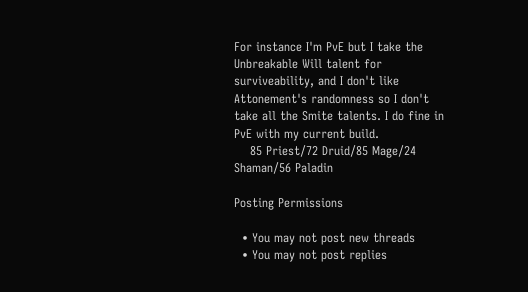For instance I'm PvE but I take the Unbreakable Will talent for surviveability, and I don't like Attonement's randomness so I don't take all the Smite talents. I do fine in PvE with my current build.
    85 Priest/72 Druid/85 Mage/24 Shaman/56 Paladin

Posting Permissions

  • You may not post new threads
  • You may not post replies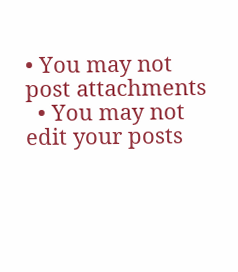• You may not post attachments
  • You may not edit your posts